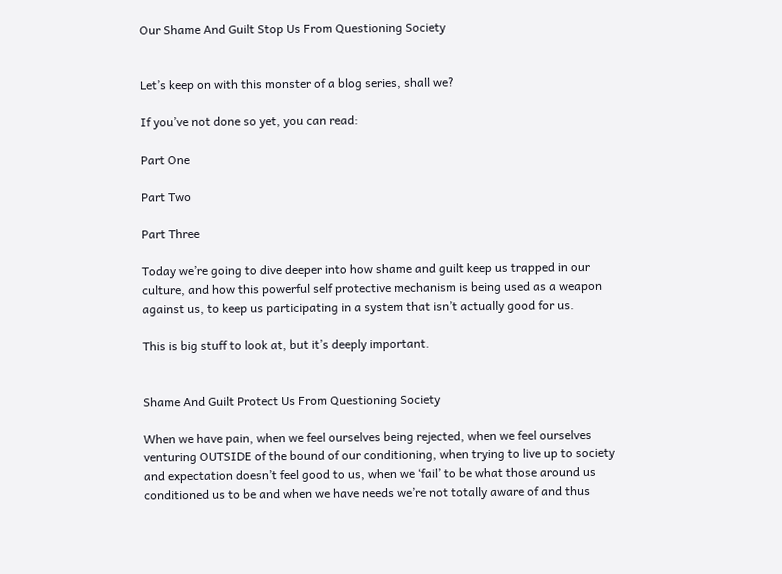Our Shame And Guilt Stop Us From Questioning Society


Let’s keep on with this monster of a blog series, shall we?

If you’ve not done so yet, you can read:

Part One

Part Two

Part Three

Today we’re going to dive deeper into how shame and guilt keep us trapped in our culture, and how this powerful self protective mechanism is being used as a weapon against us, to keep us participating in a system that isn’t actually good for us.

This is big stuff to look at, but it’s deeply important.


Shame And Guilt Protect Us From Questioning Society

When we have pain, when we feel ourselves being rejected, when we feel ourselves venturing OUTSIDE of the bound of our conditioning, when trying to live up to society and expectation doesn’t feel good to us, when we ‘fail’ to be what those around us conditioned us to be and when we have needs we’re not totally aware of and thus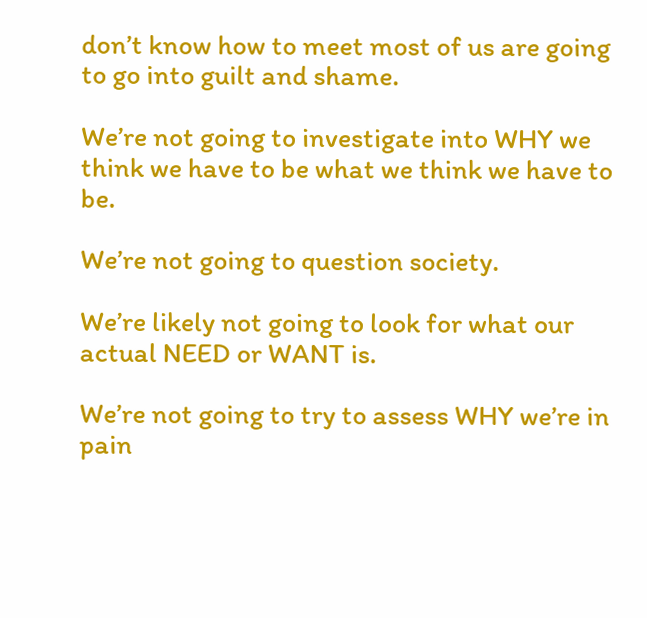don’t know how to meet most of us are going to go into guilt and shame.

We’re not going to investigate into WHY we think we have to be what we think we have to be.

We’re not going to question society.

We’re likely not going to look for what our actual NEED or WANT is.

We’re not going to try to assess WHY we’re in pain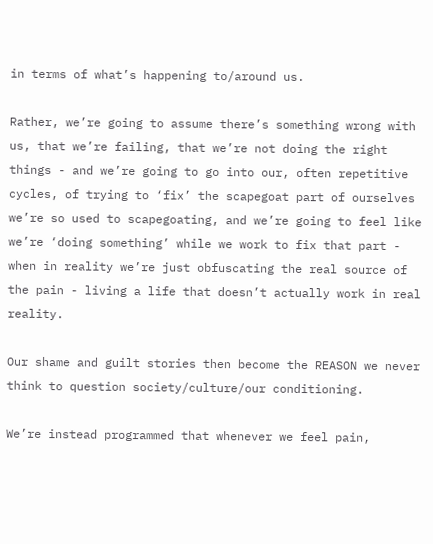in terms of what’s happening to/around us.

Rather, we’re going to assume there’s something wrong with us, that we’re failing, that we’re not doing the right things - and we’re going to go into our, often repetitive cycles, of trying to ‘fix’ the scapegoat part of ourselves we’re so used to scapegoating, and we’re going to feel like we’re ‘doing something’ while we work to fix that part - when in reality we’re just obfuscating the real source of the pain - living a life that doesn’t actually work in real reality.

Our shame and guilt stories then become the REASON we never think to question society/culture/our conditioning.

We’re instead programmed that whenever we feel pain,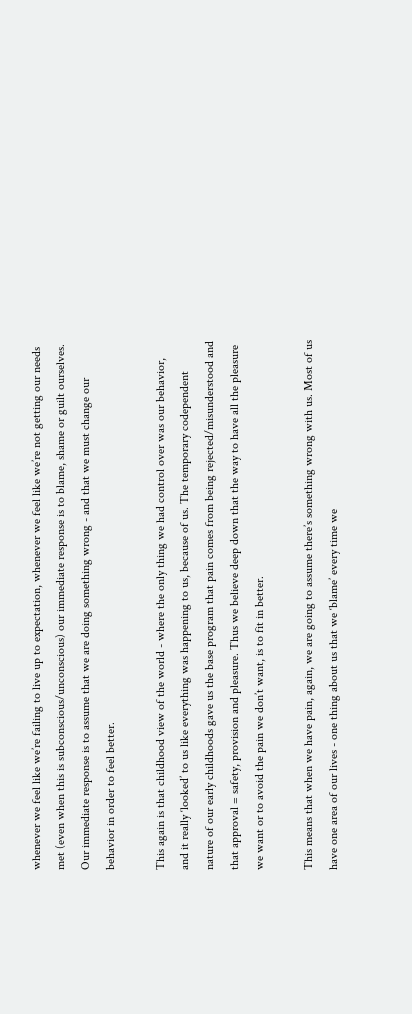whenever we feel like we’re failing to live up to expectation, whenever we feel like we’re not getting our needs met (even when this is subconscious/unconscious) our immediate response is to blame, shame or guilt ourselves. Our immediate response is to assume that we are doing something wrong - and that we must change our behavior in order to feel better.

This again is that childhood view of the world - where the only thing we had control over was our behavior, and it really ‘looked’ to us like everything was happening to us, because of us. The temporary codependent nature of our early childhoods gave us the base program that pain comes from being rejected/misunderstood and that approval = safety, provision and pleasure. Thus we believe deep down that the way to have all the pleasure we want or to avoid the pain we don’t want, is to fit in better.

This means that when we have pain, again, we are going to assume there’s something wrong with us. Most of us have one area of our lives - one thing about us that we ‘blame’ every time we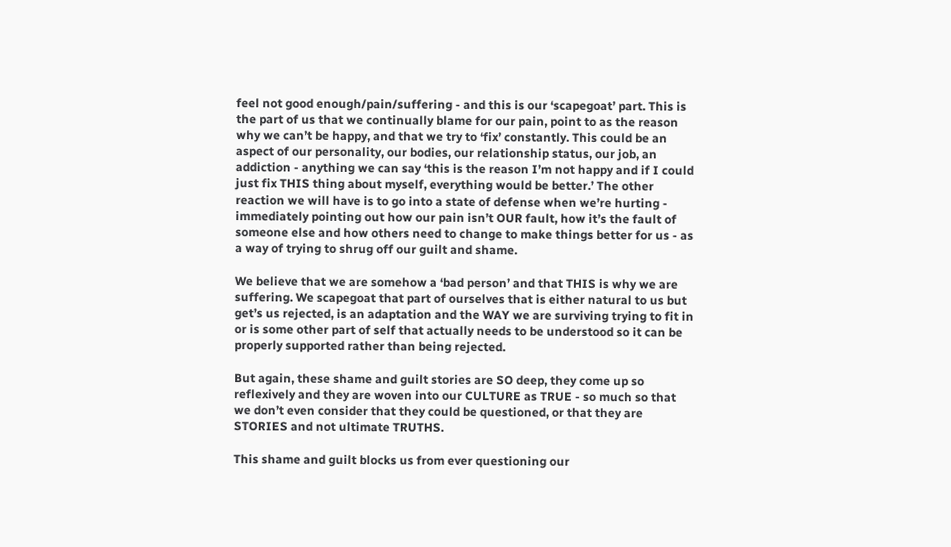feel not good enough/pain/suffering - and this is our ‘scapegoat’ part. This is the part of us that we continually blame for our pain, point to as the reason why we can’t be happy, and that we try to ‘fix’ constantly. This could be an aspect of our personality, our bodies, our relationship status, our job, an addiction - anything we can say ‘this is the reason I’m not happy and if I could just fix THIS thing about myself, everything would be better.’ The other reaction we will have is to go into a state of defense when we’re hurting - immediately pointing out how our pain isn’t OUR fault, how it’s the fault of someone else and how others need to change to make things better for us - as a way of trying to shrug off our guilt and shame.

We believe that we are somehow a ‘bad person’ and that THIS is why we are suffering. We scapegoat that part of ourselves that is either natural to us but get’s us rejected, is an adaptation and the WAY we are surviving trying to fit in or is some other part of self that actually needs to be understood so it can be properly supported rather than being rejected.

But again, these shame and guilt stories are SO deep, they come up so reflexively and they are woven into our CULTURE as TRUE - so much so that we don’t even consider that they could be questioned, or that they are STORIES and not ultimate TRUTHS.

This shame and guilt blocks us from ever questioning our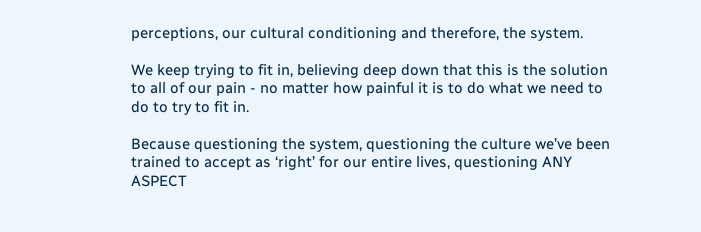perceptions, our cultural conditioning and therefore, the system.

We keep trying to fit in, believing deep down that this is the solution to all of our pain - no matter how painful it is to do what we need to do to try to fit in.

Because questioning the system, questioning the culture we’ve been trained to accept as ‘right’ for our entire lives, questioning ANY ASPECT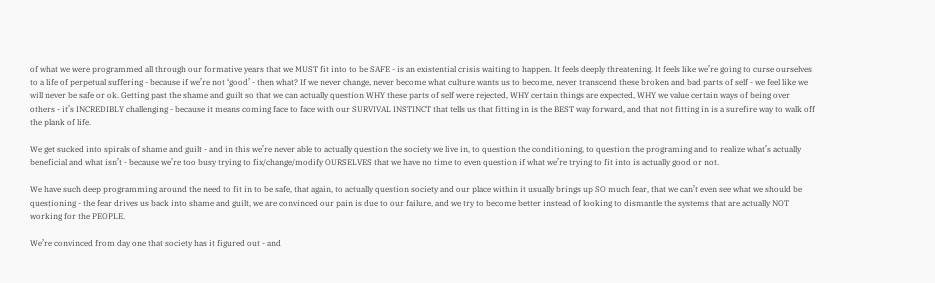of what we were programmed all through our formative years that we MUST fit into to be SAFE - is an existential crisis waiting to happen. It feels deeply threatening. It feels like we’re going to curse ourselves to a life of perpetual suffering - because if we’re not ‘good’ - then what? If we never change, never become what culture wants us to become, never transcend these broken and bad parts of self - we feel like we will never be safe or ok. Getting past the shame and guilt so that we can actually question WHY these parts of self were rejected, WHY certain things are expected, WHY we value certain ways of being over others - it’s INCREDIBLY challenging - because it means coming face to face with our SURVIVAL INSTINCT that tells us that fitting in is the BEST way forward, and that not fitting in is a surefire way to walk off the plank of life.

We get sucked into spirals of shame and guilt - and in this we’re never able to actually question the society we live in, to question the conditioning, to question the programing and to realize what’s actually beneficial and what isn’t - because we’re too busy trying to fix/change/modify OURSELVES that we have no time to even question if what we’re trying to fit into is actually good or not.

We have such deep programming around the need to fit in to be safe, that again, to actually question society and our place within it usually brings up SO much fear, that we can’t even see what we should be questioning - the fear drives us back into shame and guilt, we are convinced our pain is due to our failure, and we try to become better instead of looking to dismantle the systems that are actually NOT working for the PEOPLE.

We’re convinced from day one that society has it figured out - and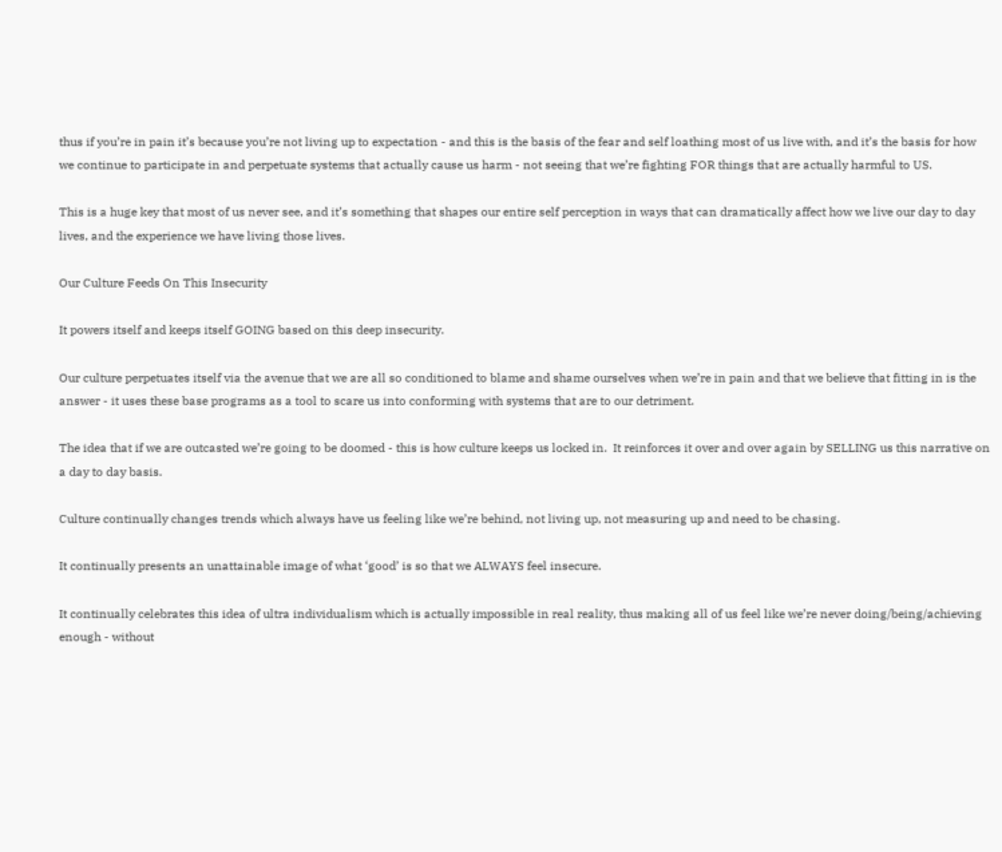thus if you’re in pain it’s because you’re not living up to expectation - and this is the basis of the fear and self loathing most of us live with, and it’s the basis for how we continue to participate in and perpetuate systems that actually cause us harm - not seeing that we’re fighting FOR things that are actually harmful to US.

This is a huge key that most of us never see, and it’s something that shapes our entire self perception in ways that can dramatically affect how we live our day to day lives, and the experience we have living those lives.

Our Culture Feeds On This Insecurity

It powers itself and keeps itself GOING based on this deep insecurity.

Our culture perpetuates itself via the avenue that we are all so conditioned to blame and shame ourselves when we’re in pain and that we believe that fitting in is the answer - it uses these base programs as a tool to scare us into conforming with systems that are to our detriment.

The idea that if we are outcasted we’re going to be doomed - this is how culture keeps us locked in.  It reinforces it over and over again by SELLING us this narrative on a day to day basis.

Culture continually changes trends which always have us feeling like we’re behind, not living up, not measuring up and need to be chasing.

It continually presents an unattainable image of what ‘good’ is so that we ALWAYS feel insecure.

It continually celebrates this idea of ultra individualism which is actually impossible in real reality, thus making all of us feel like we’re never doing/being/achieving enough - without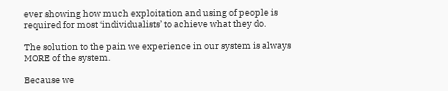ever showing how much exploitation and using of people is required for most ‘individualists’ to achieve what they do.

The solution to the pain we experience in our system is always MORE of the system.

Because we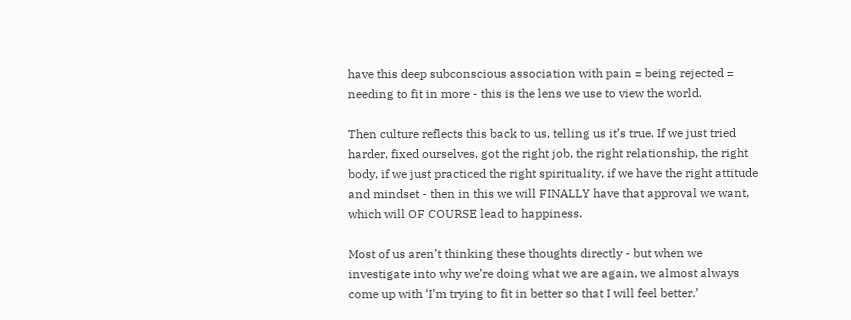have this deep subconscious association with pain = being rejected = needing to fit in more - this is the lens we use to view the world.

Then culture reflects this back to us, telling us it’s true. If we just tried harder, fixed ourselves, got the right job, the right relationship, the right body, if we just practiced the right spirituality, if we have the right attitude and mindset - then in this we will FINALLY have that approval we want, which will OF COURSE lead to happiness.

Most of us aren’t thinking these thoughts directly - but when we investigate into why we’re doing what we are again, we almost always come up with ‘I’m trying to fit in better so that I will feel better.’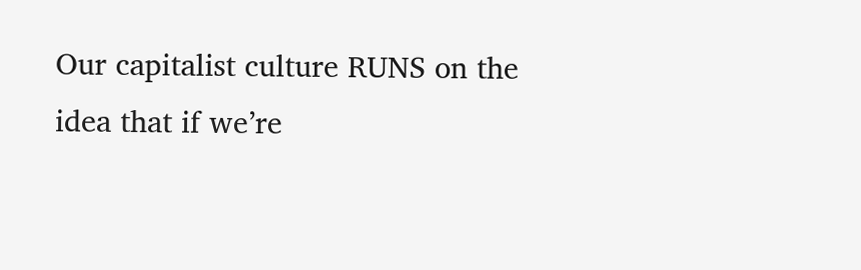Our capitalist culture RUNS on the idea that if we’re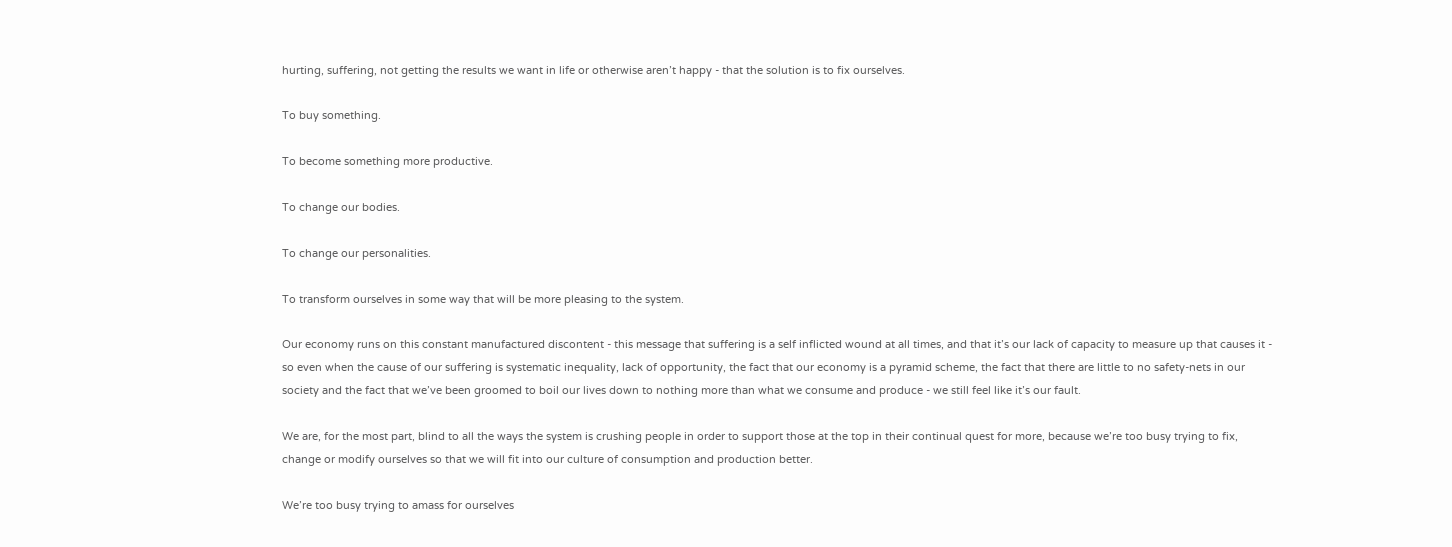hurting, suffering, not getting the results we want in life or otherwise aren’t happy - that the solution is to fix ourselves.

To buy something.

To become something more productive.

To change our bodies.

To change our personalities.

To transform ourselves in some way that will be more pleasing to the system.

Our economy runs on this constant manufactured discontent - this message that suffering is a self inflicted wound at all times, and that it’s our lack of capacity to measure up that causes it - so even when the cause of our suffering is systematic inequality, lack of opportunity, the fact that our economy is a pyramid scheme, the fact that there are little to no safety-nets in our society and the fact that we’ve been groomed to boil our lives down to nothing more than what we consume and produce - we still feel like it’s our fault.

We are, for the most part, blind to all the ways the system is crushing people in order to support those at the top in their continual quest for more, because we’re too busy trying to fix, change or modify ourselves so that we will fit into our culture of consumption and production better.

We’re too busy trying to amass for ourselves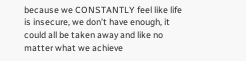because we CONSTANTLY feel like life is insecure, we don’t have enough, it could all be taken away and like no matter what we achieve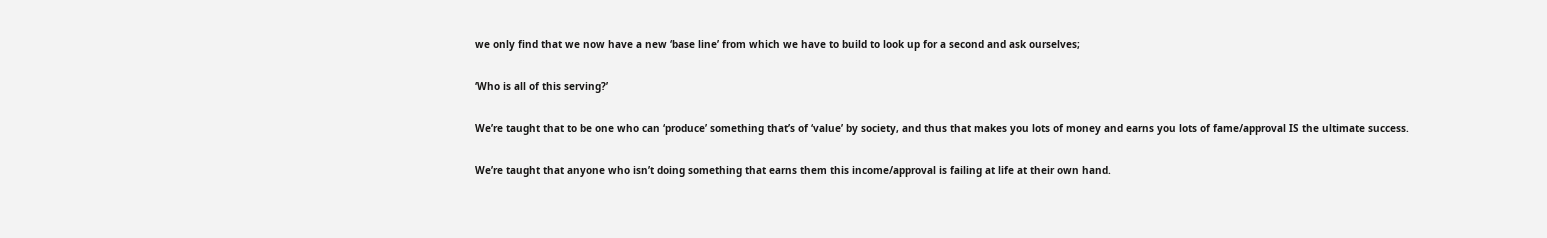we only find that we now have a new ‘base line’ from which we have to build to look up for a second and ask ourselves;

‘Who is all of this serving?’

We’re taught that to be one who can ‘produce’ something that’s of ‘value’ by society, and thus that makes you lots of money and earns you lots of fame/approval IS the ultimate success.

We’re taught that anyone who isn’t doing something that earns them this income/approval is failing at life at their own hand.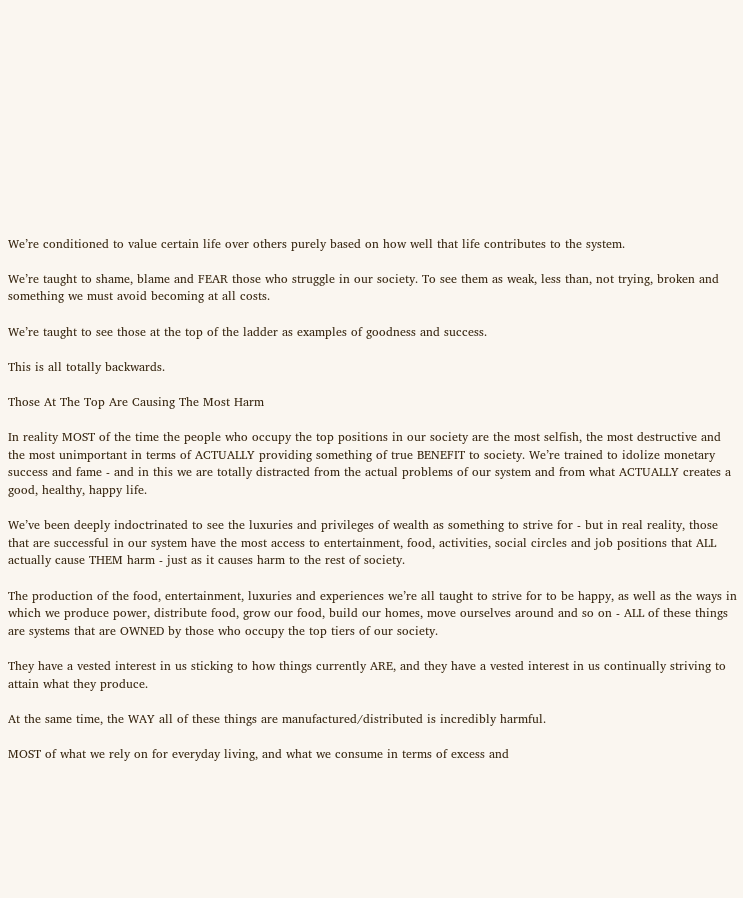We’re conditioned to value certain life over others purely based on how well that life contributes to the system.

We’re taught to shame, blame and FEAR those who struggle in our society. To see them as weak, less than, not trying, broken and something we must avoid becoming at all costs.

We’re taught to see those at the top of the ladder as examples of goodness and success.

This is all totally backwards.

Those At The Top Are Causing The Most Harm

In reality MOST of the time the people who occupy the top positions in our society are the most selfish, the most destructive and the most unimportant in terms of ACTUALLY providing something of true BENEFIT to society. We’re trained to idolize monetary success and fame - and in this we are totally distracted from the actual problems of our system and from what ACTUALLY creates a good, healthy, happy life.

We’ve been deeply indoctrinated to see the luxuries and privileges of wealth as something to strive for - but in real reality, those that are successful in our system have the most access to entertainment, food, activities, social circles and job positions that ALL actually cause THEM harm - just as it causes harm to the rest of society.

The production of the food, entertainment, luxuries and experiences we’re all taught to strive for to be happy, as well as the ways in which we produce power, distribute food, grow our food, build our homes, move ourselves around and so on - ALL of these things are systems that are OWNED by those who occupy the top tiers of our society.

They have a vested interest in us sticking to how things currently ARE, and they have a vested interest in us continually striving to attain what they produce.

At the same time, the WAY all of these things are manufactured/distributed is incredibly harmful.

MOST of what we rely on for everyday living, and what we consume in terms of excess and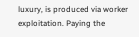luxury, is produced via worker exploitation. Paying the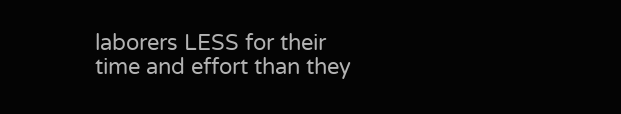laborers LESS for their time and effort than they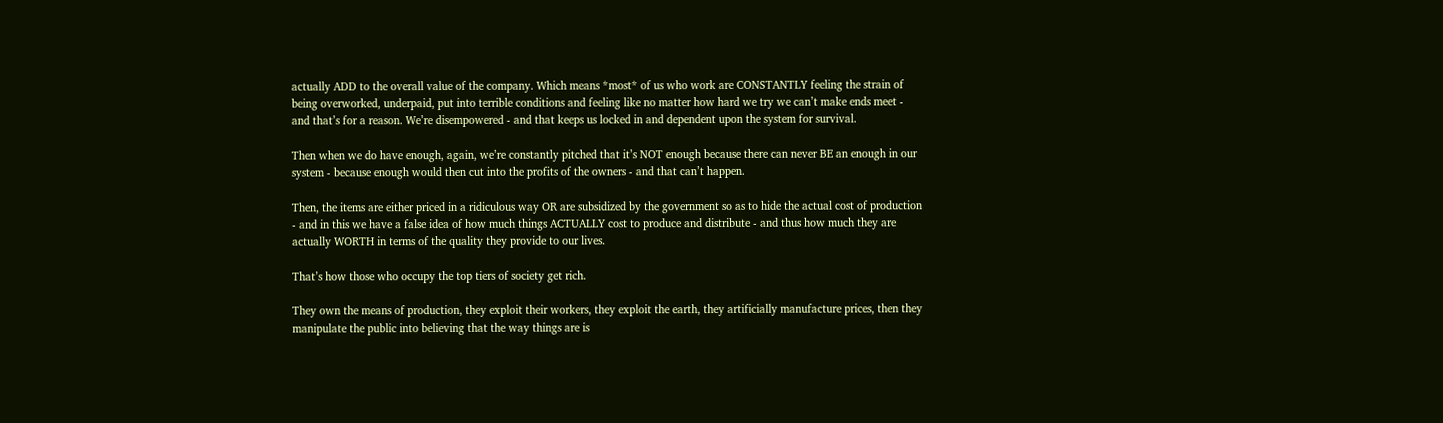actually ADD to the overall value of the company. Which means *most* of us who work are CONSTANTLY feeling the strain of being overworked, underpaid, put into terrible conditions and feeling like no matter how hard we try we can’t make ends meet - and that’s for a reason. We’re disempowered - and that keeps us locked in and dependent upon the system for survival.

Then when we do have enough, again, we’re constantly pitched that it’s NOT enough because there can never BE an enough in our system - because enough would then cut into the profits of the owners - and that can’t happen.

Then, the items are either priced in a ridiculous way OR are subsidized by the government so as to hide the actual cost of production - and in this we have a false idea of how much things ACTUALLY cost to produce and distribute - and thus how much they are actually WORTH in terms of the quality they provide to our lives.

That’s how those who occupy the top tiers of society get rich.

They own the means of production, they exploit their workers, they exploit the earth, they artificially manufacture prices, then they manipulate the public into believing that the way things are is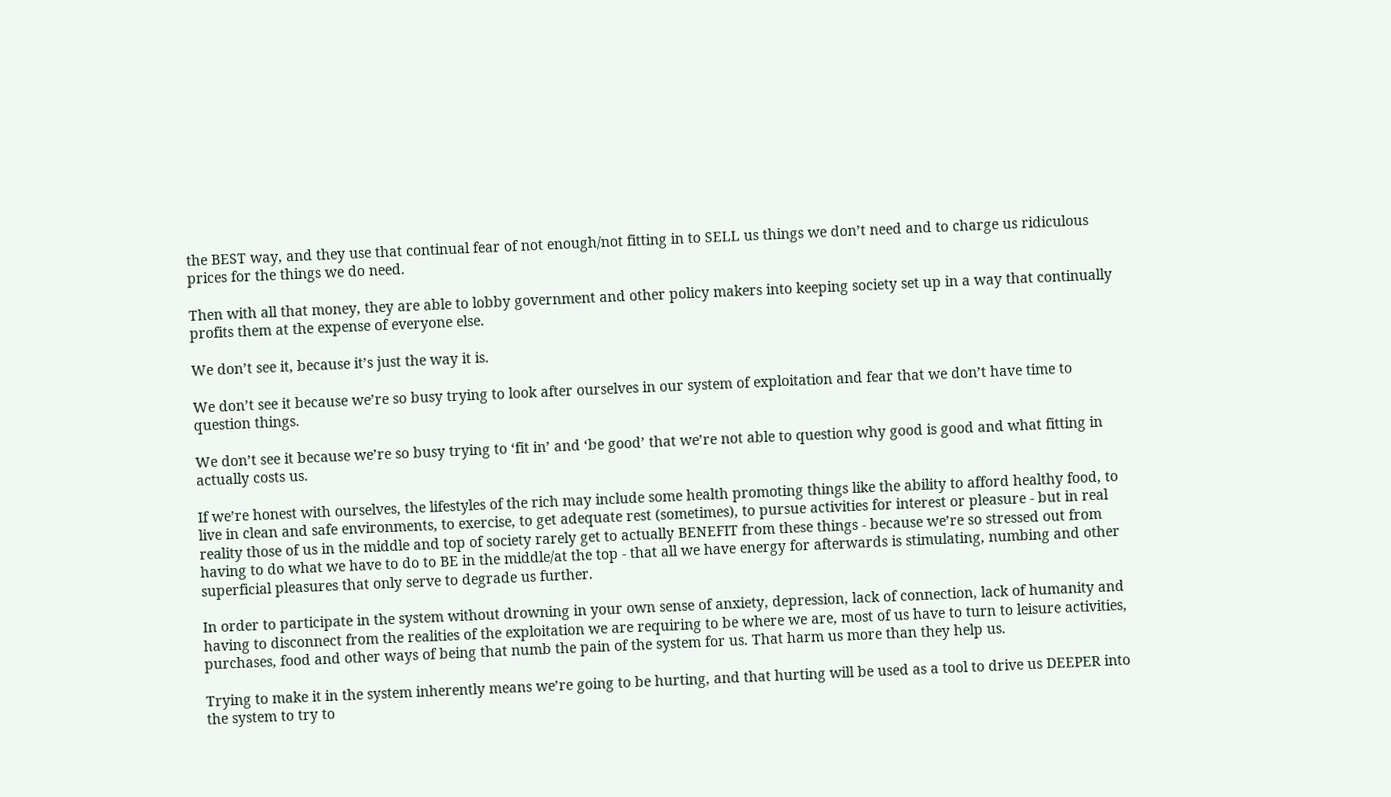the BEST way, and they use that continual fear of not enough/not fitting in to SELL us things we don’t need and to charge us ridiculous prices for the things we do need.

Then with all that money, they are able to lobby government and other policy makers into keeping society set up in a way that continually profits them at the expense of everyone else.

We don’t see it, because it’s just the way it is.

We don’t see it because we’re so busy trying to look after ourselves in our system of exploitation and fear that we don’t have time to question things.

We don’t see it because we’re so busy trying to ‘fit in’ and ‘be good’ that we’re not able to question why good is good and what fitting in actually costs us.

If we’re honest with ourselves, the lifestyles of the rich may include some health promoting things like the ability to afford healthy food, to live in clean and safe environments, to exercise, to get adequate rest (sometimes), to pursue activities for interest or pleasure - but in real reality those of us in the middle and top of society rarely get to actually BENEFIT from these things - because we’re so stressed out from having to do what we have to do to BE in the middle/at the top - that all we have energy for afterwards is stimulating, numbing and other superficial pleasures that only serve to degrade us further.

In order to participate in the system without drowning in your own sense of anxiety, depression, lack of connection, lack of humanity and having to disconnect from the realities of the exploitation we are requiring to be where we are, most of us have to turn to leisure activities, purchases, food and other ways of being that numb the pain of the system for us. That harm us more than they help us.

Trying to make it in the system inherently means we’re going to be hurting, and that hurting will be used as a tool to drive us DEEPER into the system to try to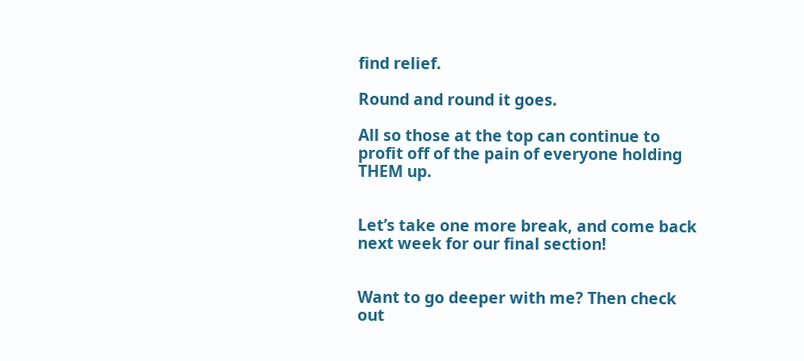find relief.

Round and round it goes.

All so those at the top can continue to profit off of the pain of everyone holding THEM up.


Let’s take one more break, and come back next week for our final section!


Want to go deeper with me? Then check out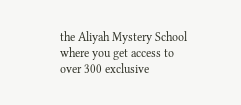the Aliyah Mystery School where you get access to over 300 exclusive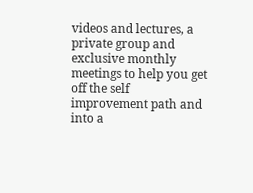videos and lectures, a private group and exclusive monthly meetings to help you get off the self improvement path and into a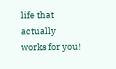life that actually works for you!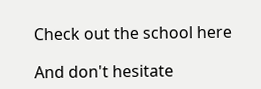Check out the school here

And don't hesitate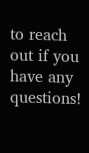to reach out if you have any questions!